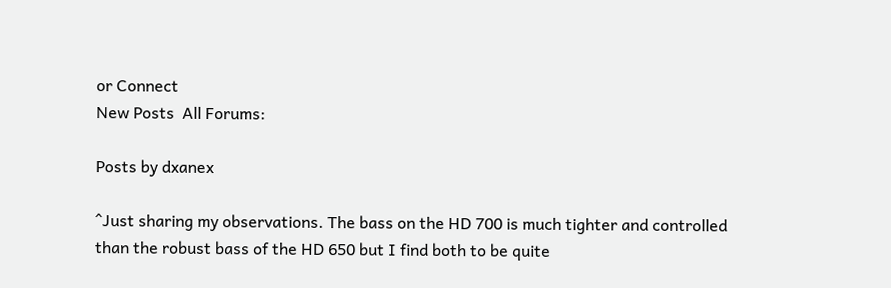or Connect
New Posts  All Forums:

Posts by dxanex

^Just sharing my observations. The bass on the HD 700 is much tighter and controlled than the robust bass of the HD 650 but I find both to be quite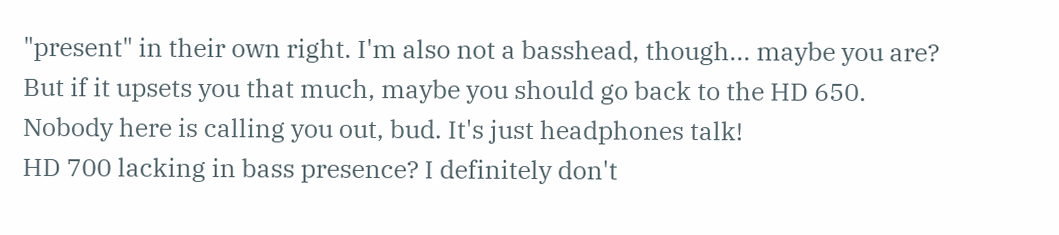"present" in their own right. I'm also not a basshead, though... maybe you are?     But if it upsets you that much, maybe you should go back to the HD 650. Nobody here is calling you out, bud. It's just headphones talk!
HD 700 lacking in bass presence? I definitely don't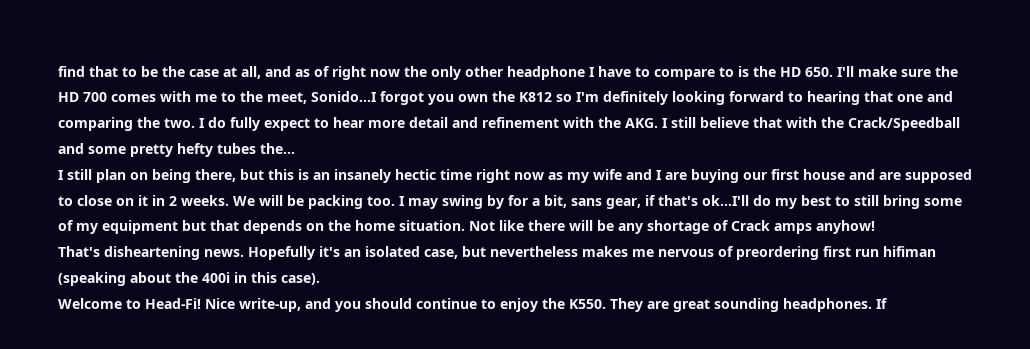find that to be the case at all, and as of right now the only other headphone I have to compare to is the HD 650. I'll make sure the HD 700 comes with me to the meet, Sonido...I forgot you own the K812 so I'm definitely looking forward to hearing that one and comparing the two. I do fully expect to hear more detail and refinement with the AKG. I still believe that with the Crack/Speedball and some pretty hefty tubes the...
I still plan on being there, but this is an insanely hectic time right now as my wife and I are buying our first house and are supposed to close on it in 2 weeks. We will be packing too. I may swing by for a bit, sans gear, if that's ok...I'll do my best to still bring some of my equipment but that depends on the home situation. Not like there will be any shortage of Crack amps anyhow!
That's disheartening news. Hopefully it's an isolated case, but nevertheless makes me nervous of preordering first run hifiman (speaking about the 400i in this case).
Welcome to Head-Fi! Nice write-up, and you should continue to enjoy the K550. They are great sounding headphones. If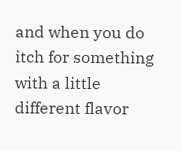and when you do itch for something with a little different flavor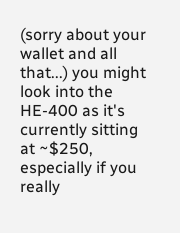(sorry about your wallet and all that...) you might look into the HE-400 as it's currently sitting at ~$250, especially if you really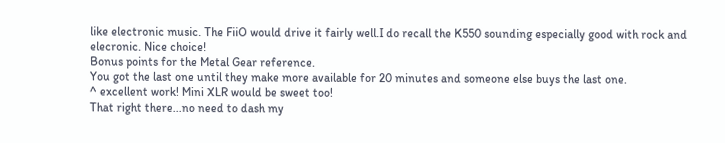like electronic music. The FiiO would drive it fairly well.I do recall the K550 sounding especially good with rock and elecronic. Nice choice!
Bonus points for the Metal Gear reference.
You got the last one until they make more available for 20 minutes and someone else buys the last one.
^ excellent work! Mini XLR would be sweet too!
That right there...no need to dash my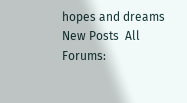hopes and dreams
New Posts  All Forums: